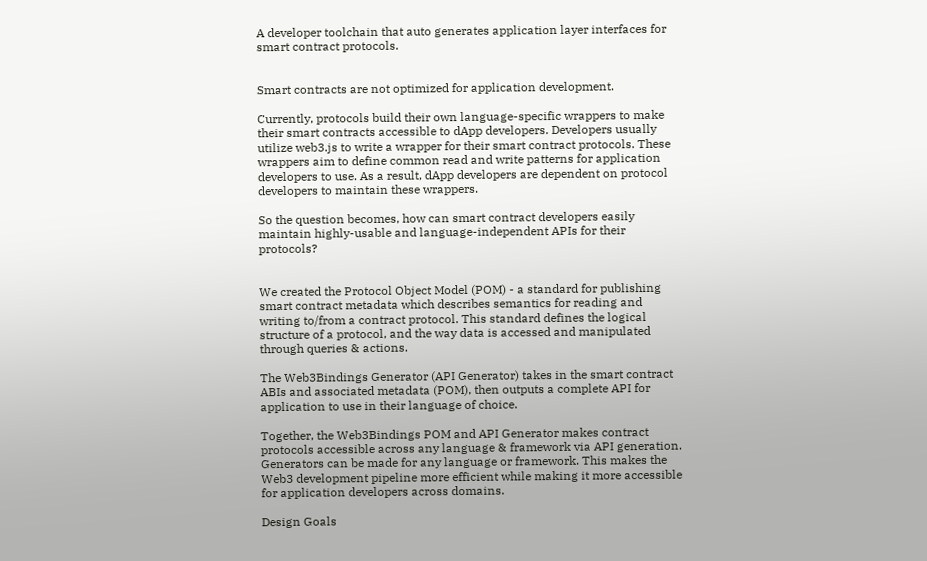A developer toolchain that auto generates application layer interfaces for smart contract protocols.


Smart contracts are not optimized for application development.

Currently, protocols build their own language-specific wrappers to make their smart contracts accessible to dApp developers. Developers usually utilize web3.js to write a wrapper for their smart contract protocols. These wrappers aim to define common read and write patterns for application developers to use. As a result, dApp developers are dependent on protocol developers to maintain these wrappers.

So the question becomes, how can smart contract developers easily maintain highly-usable and language-independent APIs for their protocols?


We created the Protocol Object Model (POM) - a standard for publishing smart contract metadata which describes semantics for reading and writing to/from a contract protocol. This standard defines the logical structure of a protocol, and the way data is accessed and manipulated through queries & actions.

The Web3Bindings Generator (API Generator) takes in the smart contract ABIs and associated metadata (POM), then outputs a complete API for application to use in their language of choice.

Together, the Web3Bindings POM and API Generator makes contract protocols accessible across any language & framework via API generation. Generators can be made for any language or framework. This makes the Web3 development pipeline more efficient while making it more accessible for application developers across domains.

Design Goals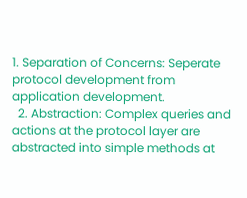1. Separation of Concerns: Seperate protocol development from application development.
  2. Abstraction: Complex queries and actions at the protocol layer are abstracted into simple methods at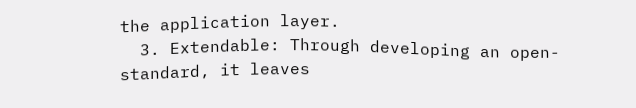the application layer.
  3. Extendable: Through developing an open-standard, it leaves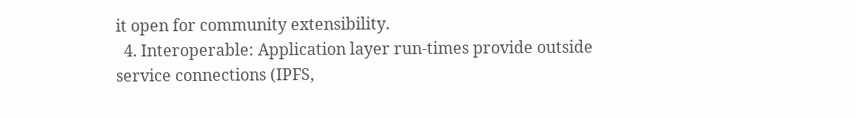it open for community extensibility.
  4. Interoperable: Application layer run-times provide outside service connections (IPFS,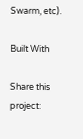Swarm, etc).

Built With

Share this project: